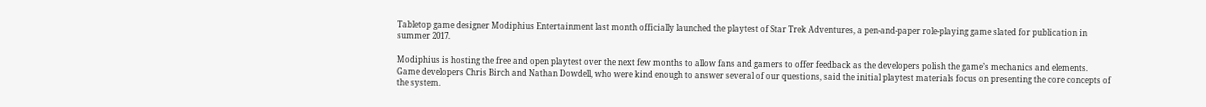Tabletop game designer Modiphius Entertainment last month officially launched the playtest of Star Trek Adventures, a pen-and-paper role-playing game slated for publication in summer 2017.

Modiphius is hosting the free and open playtest over the next few months to allow fans and gamers to offer feedback as the developers polish the game’s mechanics and elements. Game developers Chris Birch and Nathan Dowdell, who were kind enough to answer several of our questions, said the initial playtest materials focus on presenting the core concepts of the system.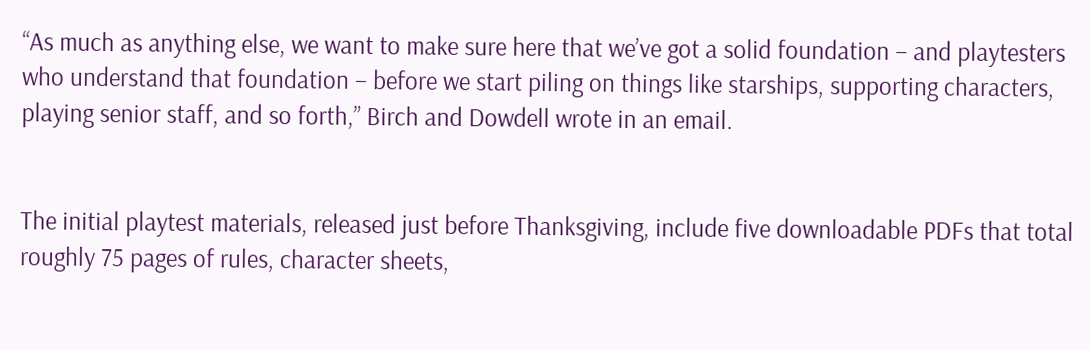“As much as anything else, we want to make sure here that we’ve got a solid foundation – and playtesters who understand that foundation – before we start piling on things like starships, supporting characters, playing senior staff, and so forth,” Birch and Dowdell wrote in an email.


The initial playtest materials, released just before Thanksgiving, include five downloadable PDFs that total roughly 75 pages of rules, character sheets,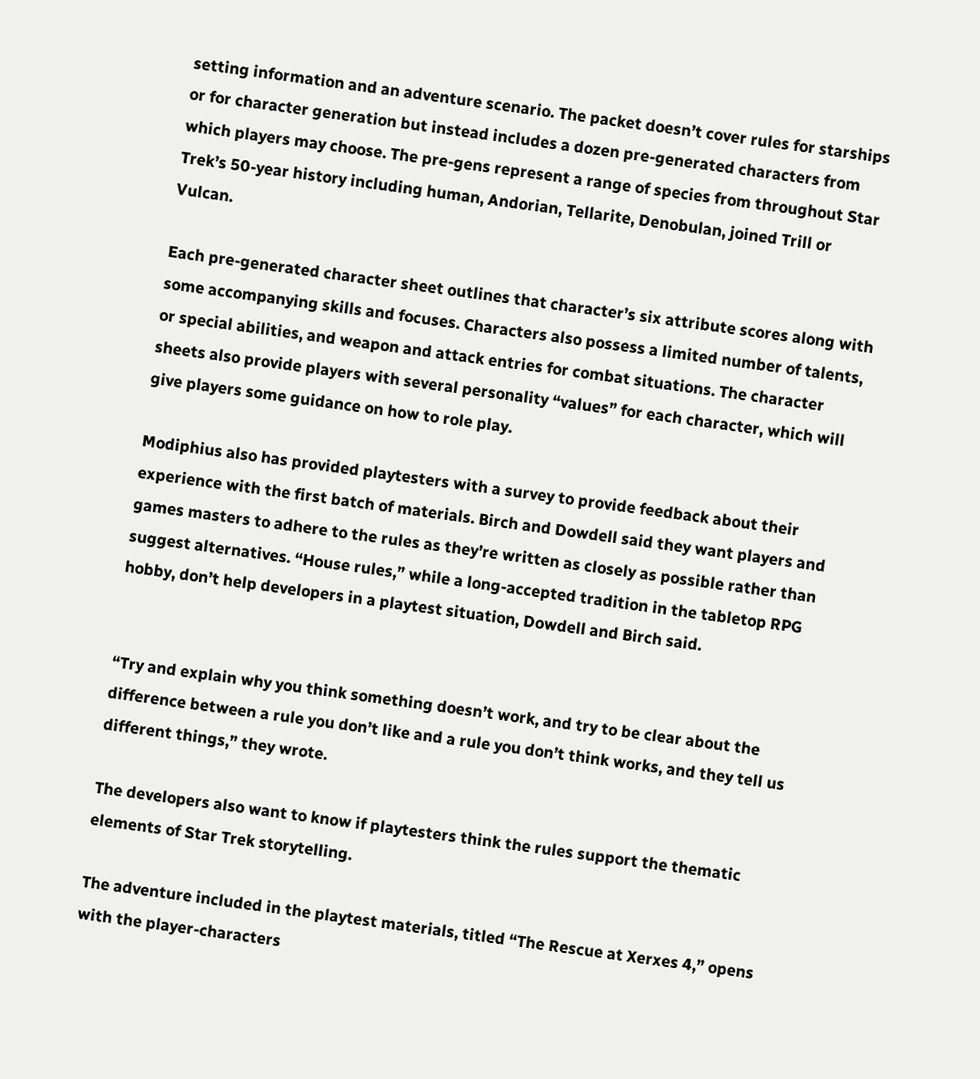setting information and an adventure scenario. The packet doesn’t cover rules for starships or for character generation but instead includes a dozen pre-generated characters from which players may choose. The pre-gens represent a range of species from throughout Star Trek’s 50-year history including human, Andorian, Tellarite, Denobulan, joined Trill or Vulcan.

Each pre-generated character sheet outlines that character’s six attribute scores along with some accompanying skills and focuses. Characters also possess a limited number of talents, or special abilities, and weapon and attack entries for combat situations. The character sheets also provide players with several personality “values” for each character, which will give players some guidance on how to role play.

Modiphius also has provided playtesters with a survey to provide feedback about their experience with the first batch of materials. Birch and Dowdell said they want players and games masters to adhere to the rules as they’re written as closely as possible rather than suggest alternatives. “House rules,” while a long-accepted tradition in the tabletop RPG hobby, don’t help developers in a playtest situation, Dowdell and Birch said.


“Try and explain why you think something doesn’t work, and try to be clear about the difference between a rule you don’t like and a rule you don’t think works, and they tell us different things,” they wrote.

The developers also want to know if playtesters think the rules support the thematic elements of Star Trek storytelling.

The adventure included in the playtest materials, titled “The Rescue at Xerxes 4,” opens with the player-characters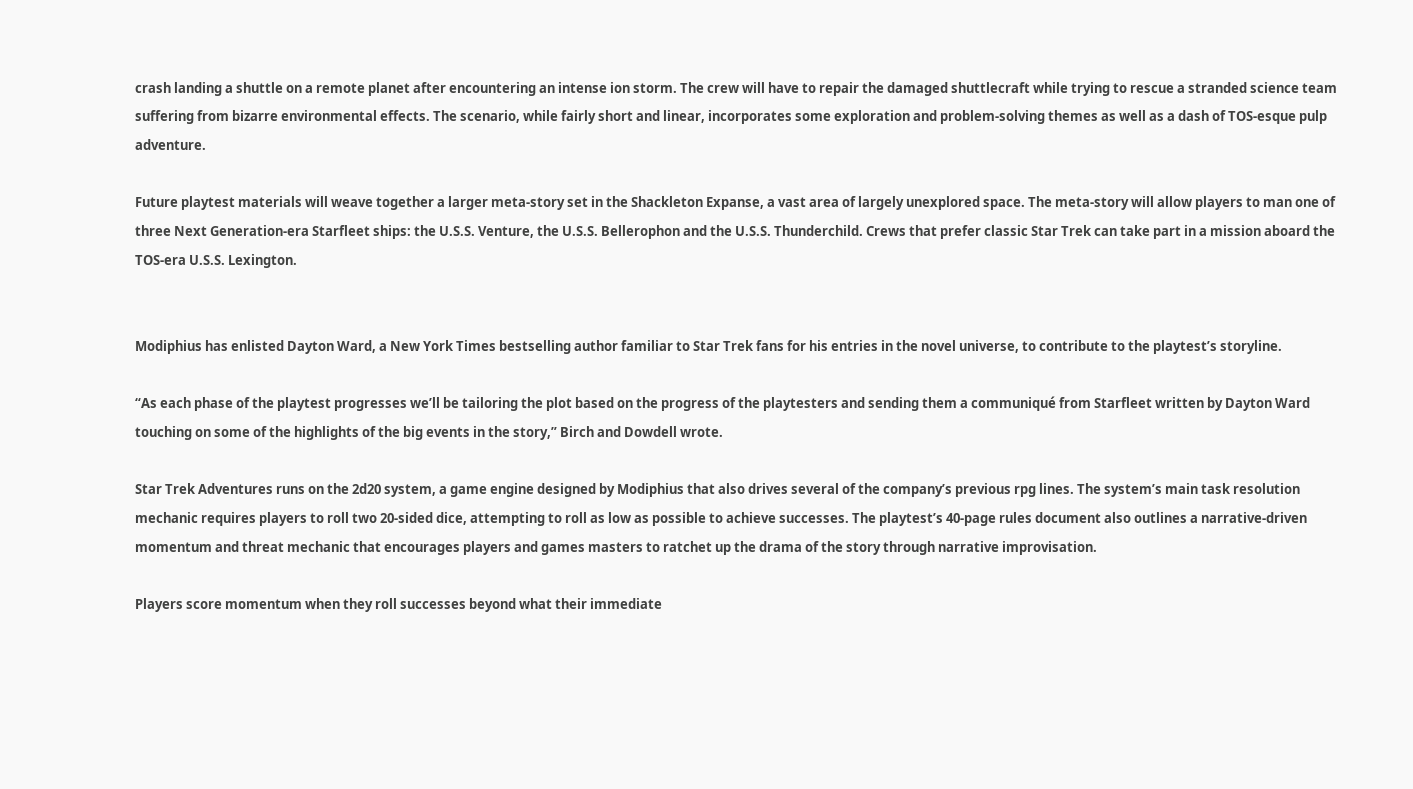crash landing a shuttle on a remote planet after encountering an intense ion storm. The crew will have to repair the damaged shuttlecraft while trying to rescue a stranded science team suffering from bizarre environmental effects. The scenario, while fairly short and linear, incorporates some exploration and problem-solving themes as well as a dash of TOS-esque pulp adventure.

Future playtest materials will weave together a larger meta-story set in the Shackleton Expanse, a vast area of largely unexplored space. The meta-story will allow players to man one of three Next Generation-era Starfleet ships: the U.S.S. Venture, the U.S.S. Bellerophon and the U.S.S. Thunderchild. Crews that prefer classic Star Trek can take part in a mission aboard the TOS-era U.S.S. Lexington.


Modiphius has enlisted Dayton Ward, a New York Times bestselling author familiar to Star Trek fans for his entries in the novel universe, to contribute to the playtest’s storyline.

“As each phase of the playtest progresses we’ll be tailoring the plot based on the progress of the playtesters and sending them a communiqué from Starfleet written by Dayton Ward touching on some of the highlights of the big events in the story,” Birch and Dowdell wrote.

Star Trek Adventures runs on the 2d20 system, a game engine designed by Modiphius that also drives several of the company’s previous rpg lines. The system’s main task resolution mechanic requires players to roll two 20-sided dice, attempting to roll as low as possible to achieve successes. The playtest’s 40-page rules document also outlines a narrative-driven momentum and threat mechanic that encourages players and games masters to ratchet up the drama of the story through narrative improvisation.

Players score momentum when they roll successes beyond what their immediate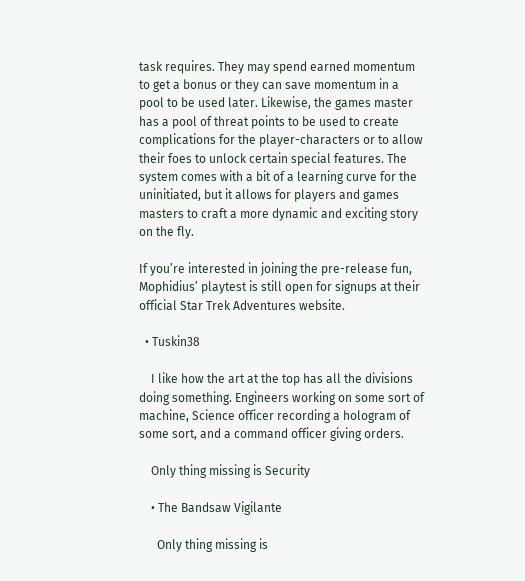task requires. They may spend earned momentum to get a bonus or they can save momentum in a pool to be used later. Likewise, the games master has a pool of threat points to be used to create complications for the player-characters or to allow their foes to unlock certain special features. The system comes with a bit of a learning curve for the uninitiated, but it allows for players and games masters to craft a more dynamic and exciting story on the fly.

If you’re interested in joining the pre-release fun, Mophidius’ playtest is still open for signups at their official Star Trek Adventures website.

  • Tuskin38

    I like how the art at the top has all the divisions doing something. Engineers working on some sort of machine, Science officer recording a hologram of some sort, and a command officer giving orders.

    Only thing missing is Security

    • The Bandsaw Vigilante

      Only thing missing is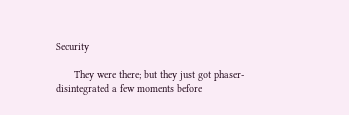Security

      They were there; but they just got phaser-disintegrated a few moments before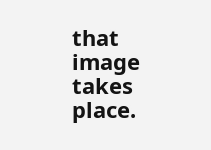that image takes place.